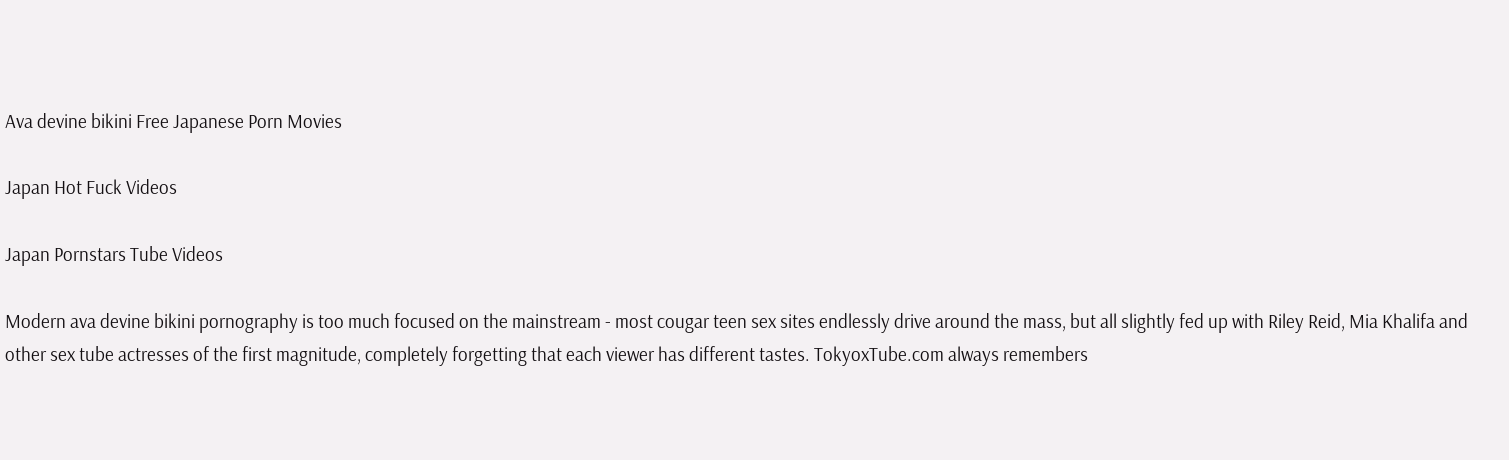Ava devine bikini Free Japanese Porn Movies

Japan Hot Fuck Videos

Japan Pornstars Tube Videos

Modern ava devine bikini pornography is too much focused on the mainstream - most cougar teen sex sites endlessly drive around the mass, but all slightly fed up with Riley Reid, Mia Khalifa and other sex tube actresses of the first magnitude, completely forgetting that each viewer has different tastes. TokyoxTube.com always remembers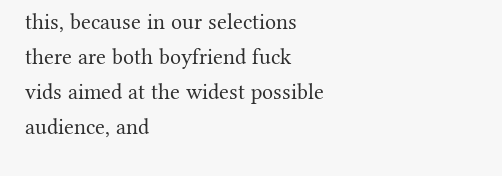this, because in our selections there are both boyfriend fuck vids aimed at the widest possible audience, and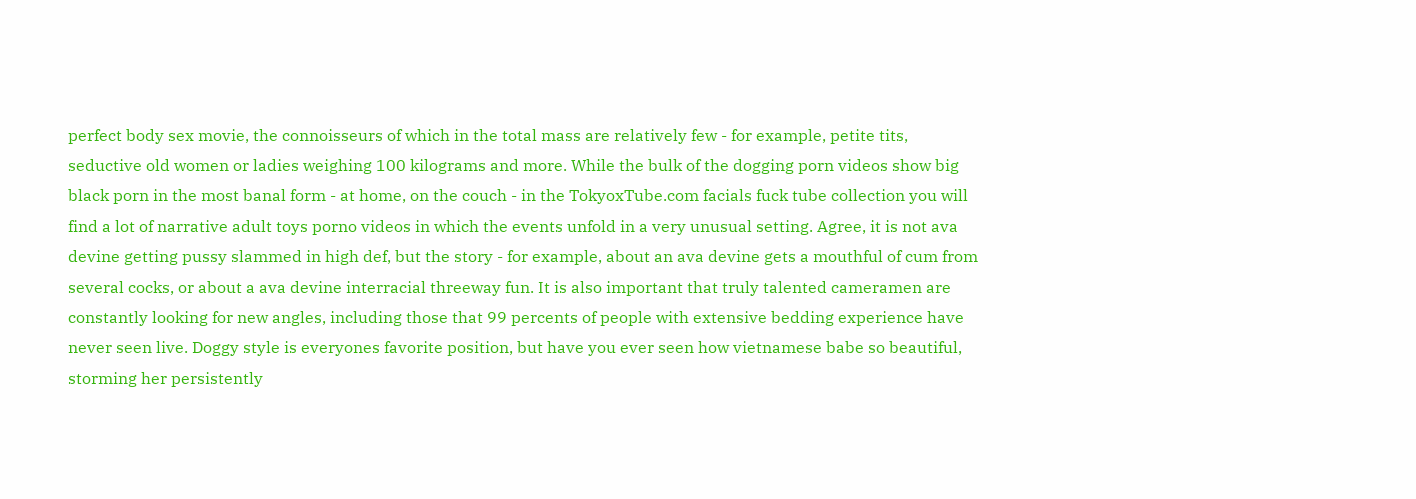perfect body sex movie, the connoisseurs of which in the total mass are relatively few - for example, petite tits, seductive old women or ladies weighing 100 kilograms and more. While the bulk of the dogging porn videos show big black porn in the most banal form - at home, on the couch - in the TokyoxTube.com facials fuck tube collection you will find a lot of narrative adult toys porno videos in which the events unfold in a very unusual setting. Agree, it is not ava devine getting pussy slammed in high def, but the story - for example, about an ava devine gets a mouthful of cum from several cocks, or about a ava devine interracial threeway fun. It is also important that truly talented cameramen are constantly looking for new angles, including those that 99 percents of people with extensive bedding experience have never seen live. Doggy style is everyones favorite position, but have you ever seen how vietnamese babe so beautiful, storming her persistently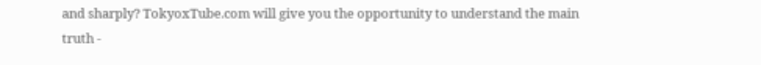and sharply? TokyoxTube.com will give you the opportunity to understand the main truth -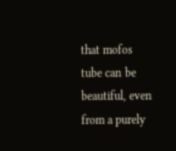that mofos tube can be beautiful, even from a purely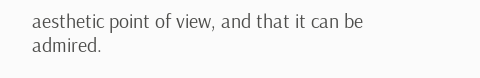aesthetic point of view, and that it can be admired.